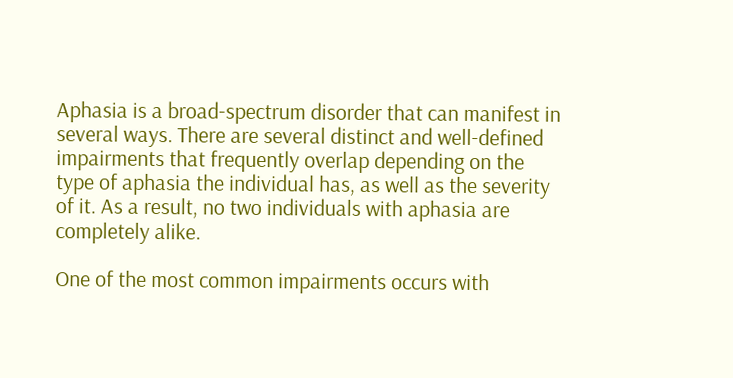Aphasia is a broad-spectrum disorder that can manifest in several ways. There are several distinct and well-defined impairments that frequently overlap depending on the type of aphasia the individual has, as well as the severity of it. As a result, no two individuals with aphasia are completely alike.

One of the most common impairments occurs with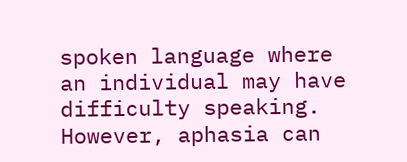spoken language where an individual may have difficulty speaking. However, aphasia can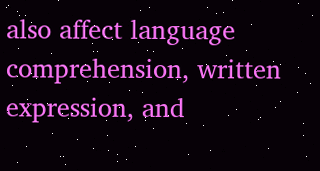also affect language comprehension, written expression, and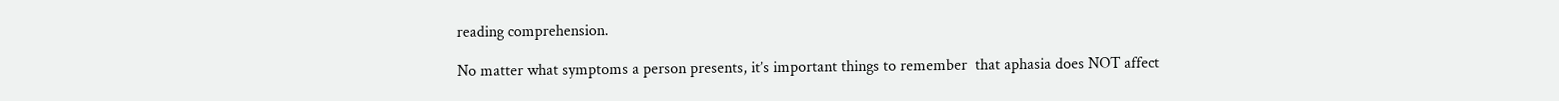reading comprehension.

No matter what symptoms a person presents, it’s important things to remember  that aphasia does NOT affect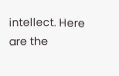intellect. Here are the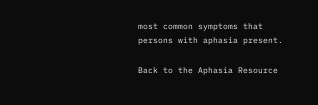most common symptoms that persons with aphasia present.

Back to the Aphasia Resource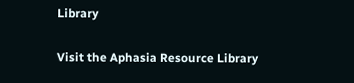Library

Visit the Aphasia Resource Library